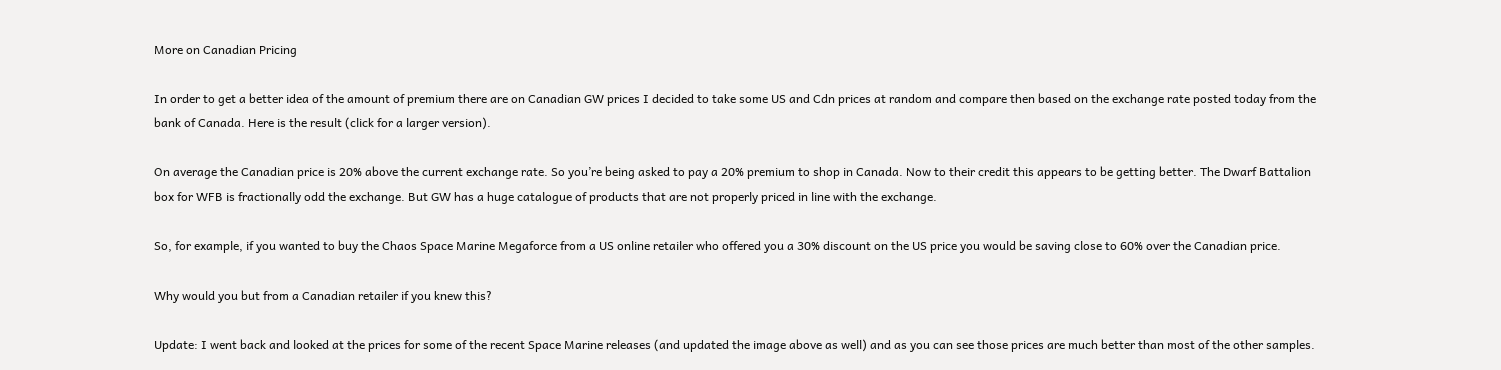More on Canadian Pricing

In order to get a better idea of the amount of premium there are on Canadian GW prices I decided to take some US and Cdn prices at random and compare then based on the exchange rate posted today from the bank of Canada. Here is the result (click for a larger version).

On average the Canadian price is 20% above the current exchange rate. So you’re being asked to pay a 20% premium to shop in Canada. Now to their credit this appears to be getting better. The Dwarf Battalion box for WFB is fractionally odd the exchange. But GW has a huge catalogue of products that are not properly priced in line with the exchange.

So, for example, if you wanted to buy the Chaos Space Marine Megaforce from a US online retailer who offered you a 30% discount on the US price you would be saving close to 60% over the Canadian price.

Why would you but from a Canadian retailer if you knew this?

Update: I went back and looked at the prices for some of the recent Space Marine releases (and updated the image above as well) and as you can see those prices are much better than most of the other samples.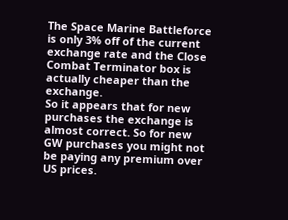The Space Marine Battleforce is only 3% off of the current exchange rate and the Close Combat Terminator box is actually cheaper than the exchange.
So it appears that for new purchases the exchange is almost correct. So for new GW purchases you might not be paying any premium over US prices.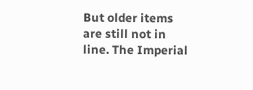But older items are still not in line. The Imperial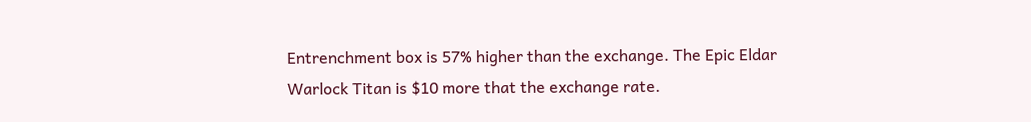Entrenchment box is 57% higher than the exchange. The Epic Eldar Warlock Titan is $10 more that the exchange rate.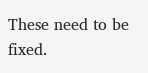These need to be fixed.